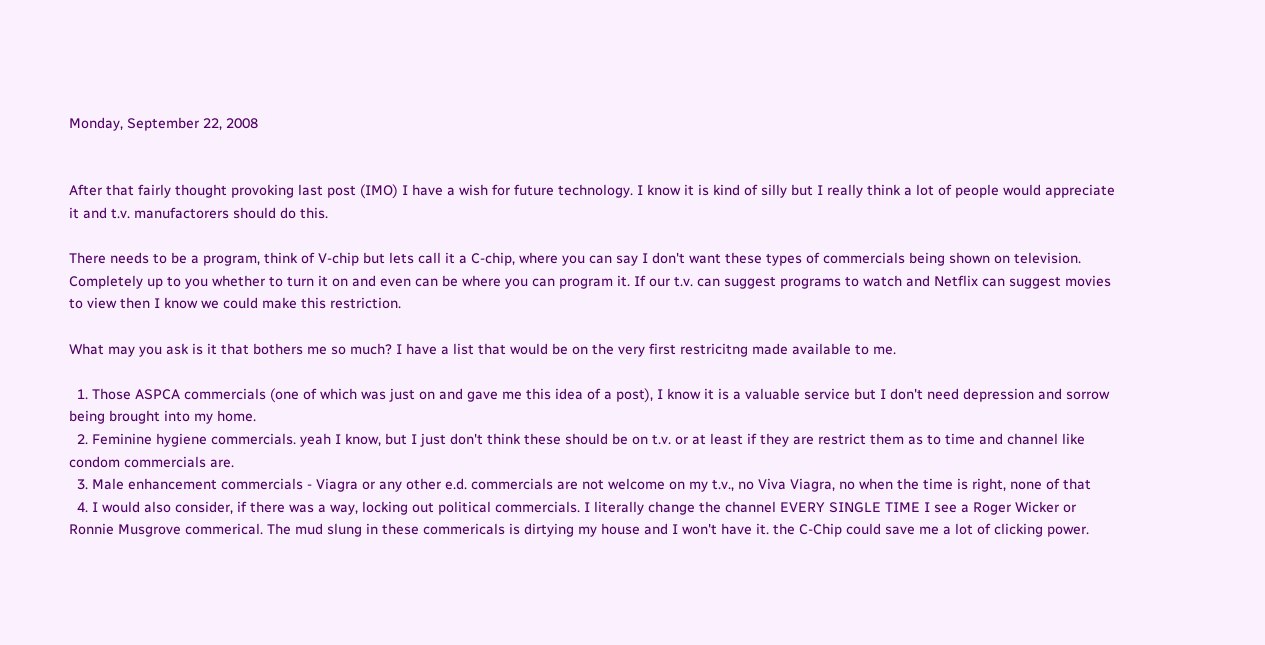Monday, September 22, 2008


After that fairly thought provoking last post (IMO) I have a wish for future technology. I know it is kind of silly but I really think a lot of people would appreciate it and t.v. manufactorers should do this.

There needs to be a program, think of V-chip but lets call it a C-chip, where you can say I don't want these types of commercials being shown on television. Completely up to you whether to turn it on and even can be where you can program it. If our t.v. can suggest programs to watch and Netflix can suggest movies to view then I know we could make this restriction.

What may you ask is it that bothers me so much? I have a list that would be on the very first restricitng made available to me.

  1. Those ASPCA commercials (one of which was just on and gave me this idea of a post), I know it is a valuable service but I don't need depression and sorrow being brought into my home.
  2. Feminine hygiene commercials. yeah I know, but I just don't think these should be on t.v. or at least if they are restrict them as to time and channel like condom commercials are.
  3. Male enhancement commercials - Viagra or any other e.d. commercials are not welcome on my t.v., no Viva Viagra, no when the time is right, none of that
  4. I would also consider, if there was a way, locking out political commercials. I literally change the channel EVERY SINGLE TIME I see a Roger Wicker or Ronnie Musgrove commerical. The mud slung in these commericals is dirtying my house and I won't have it. the C-Chip could save me a lot of clicking power.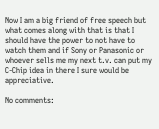Now I am a big friend of free speech but what comes along with that is that I should have the power to not have to watch them and if Sony or Panasonic or whoever sells me my next t.v. can put my C-Chip idea in there I sure would be appreciative.

No comments: